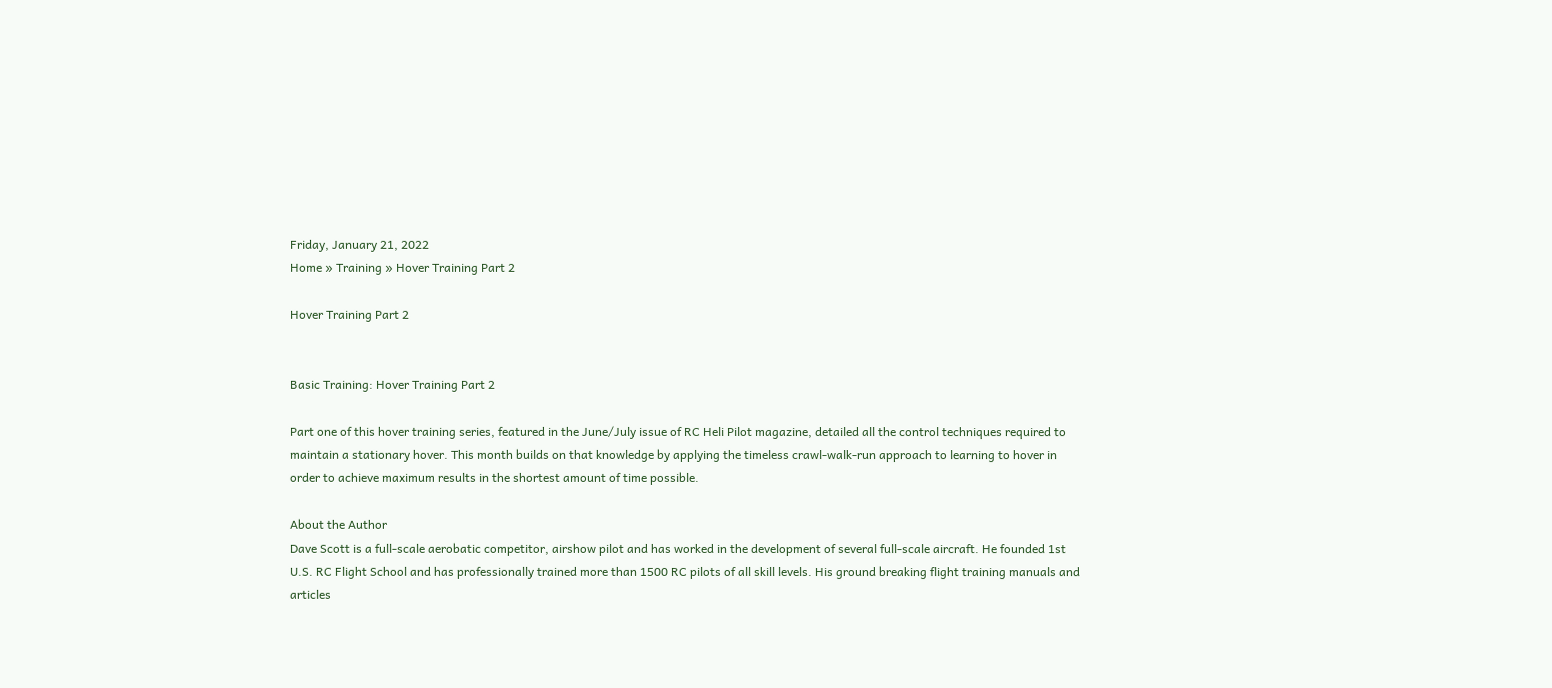Friday, January 21, 2022
Home » Training » Hover Training Part 2

Hover Training Part 2


Basic Training: Hover Training Part 2

Part one of this hover training series, featured in the June/July issue of RC Heli Pilot magazine, detailed all the control techniques required to maintain a stationary hover. This month builds on that knowledge by applying the timeless crawl-walk-run approach to learning to hover in order to achieve maximum results in the shortest amount of time possible.

About the Author
Dave Scott is a full-scale aerobatic competitor, airshow pilot and has worked in the development of several full-scale aircraft. He founded 1st U.S. RC Flight School and has professionally trained more than 1500 RC pilots of all skill levels. His ground breaking flight training manuals and articles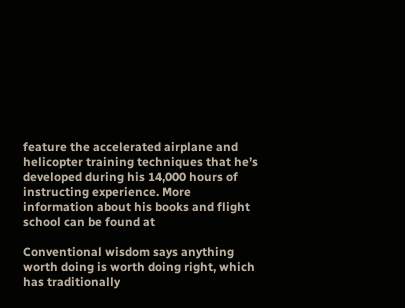feature the accelerated airplane and helicopter training techniques that he’s developed during his 14,000 hours of instructing experience. More information about his books and flight school can be found at

Conventional wisdom says anything worth doing is worth doing right, which has traditionally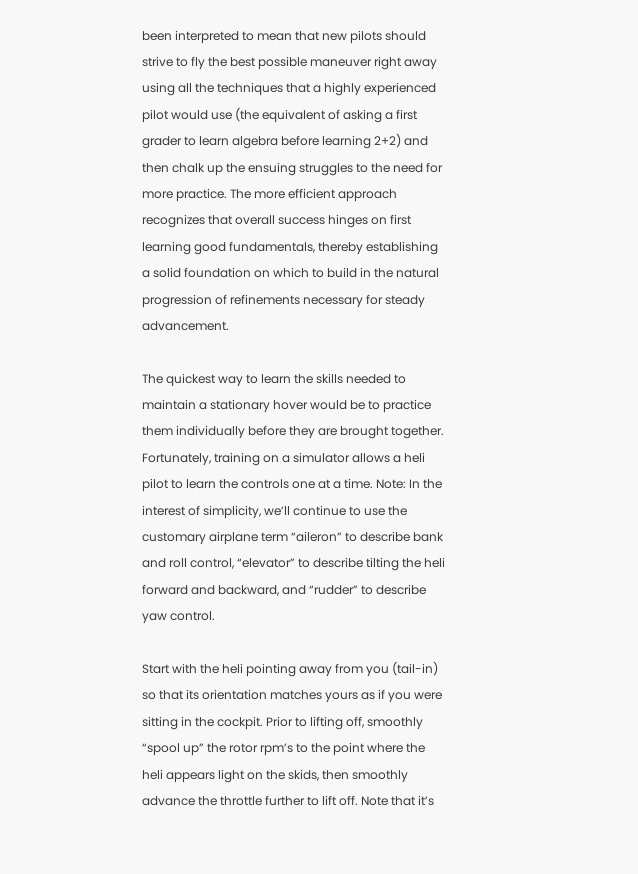been interpreted to mean that new pilots should strive to fly the best possible maneuver right away using all the techniques that a highly experienced pilot would use (the equivalent of asking a first grader to learn algebra before learning 2+2) and then chalk up the ensuing struggles to the need for more practice. The more efficient approach recognizes that overall success hinges on first learning good fundamentals, thereby establishing a solid foundation on which to build in the natural progression of refinements necessary for steady advancement.

The quickest way to learn the skills needed to maintain a stationary hover would be to practice them individually before they are brought together. Fortunately, training on a simulator allows a heli pilot to learn the controls one at a time. Note: In the interest of simplicity, we’ll continue to use the customary airplane term “aileron” to describe bank and roll control, “elevator” to describe tilting the heli forward and backward, and “rudder” to describe yaw control.

Start with the heli pointing away from you (tail-in) so that its orientation matches yours as if you were sitting in the cockpit. Prior to lifting off, smoothly “spool up” the rotor rpm’s to the point where the heli appears light on the skids, then smoothly advance the throttle further to lift off. Note that it’s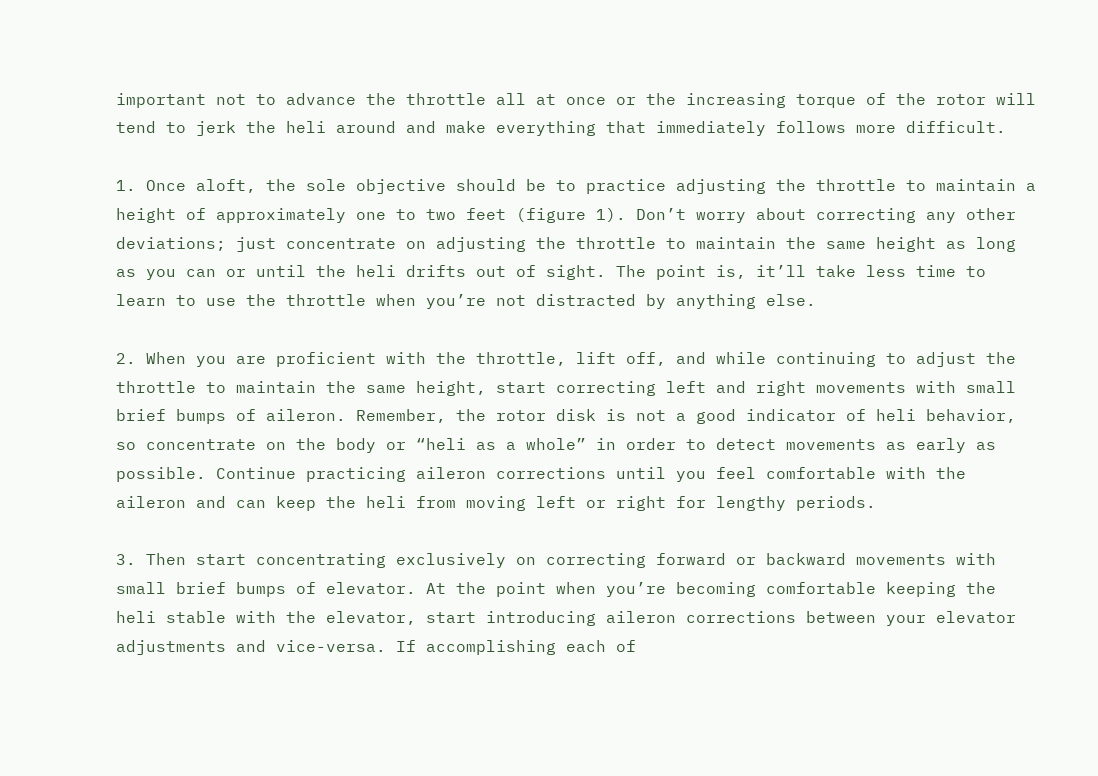important not to advance the throttle all at once or the increasing torque of the rotor will tend to jerk the heli around and make everything that immediately follows more difficult.

1. Once aloft, the sole objective should be to practice adjusting the throttle to maintain a height of approximately one to two feet (figure 1). Don’t worry about correcting any other deviations; just concentrate on adjusting the throttle to maintain the same height as long as you can or until the heli drifts out of sight. The point is, it’ll take less time to learn to use the throttle when you’re not distracted by anything else.

2. When you are proficient with the throttle, lift off, and while continuing to adjust the throttle to maintain the same height, start correcting left and right movements with small brief bumps of aileron. Remember, the rotor disk is not a good indicator of heli behavior, so concentrate on the body or “heli as a whole” in order to detect movements as early as possible. Continue practicing aileron corrections until you feel comfortable with the aileron and can keep the heli from moving left or right for lengthy periods.

3. Then start concentrating exclusively on correcting forward or backward movements with small brief bumps of elevator. At the point when you’re becoming comfortable keeping the heli stable with the elevator, start introducing aileron corrections between your elevator adjustments and vice-versa. If accomplishing each of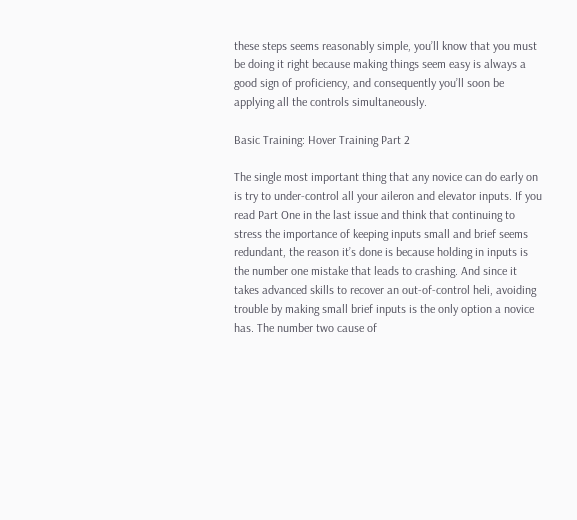these steps seems reasonably simple, you’ll know that you must be doing it right because making things seem easy is always a good sign of proficiency, and consequently you’ll soon be applying all the controls simultaneously.

Basic Training: Hover Training Part 2

The single most important thing that any novice can do early on is try to under-control all your aileron and elevator inputs. If you read Part One in the last issue and think that continuing to stress the importance of keeping inputs small and brief seems redundant, the reason it’s done is because holding in inputs is the number one mistake that leads to crashing. And since it takes advanced skills to recover an out-of-control heli, avoiding trouble by making small brief inputs is the only option a novice has. The number two cause of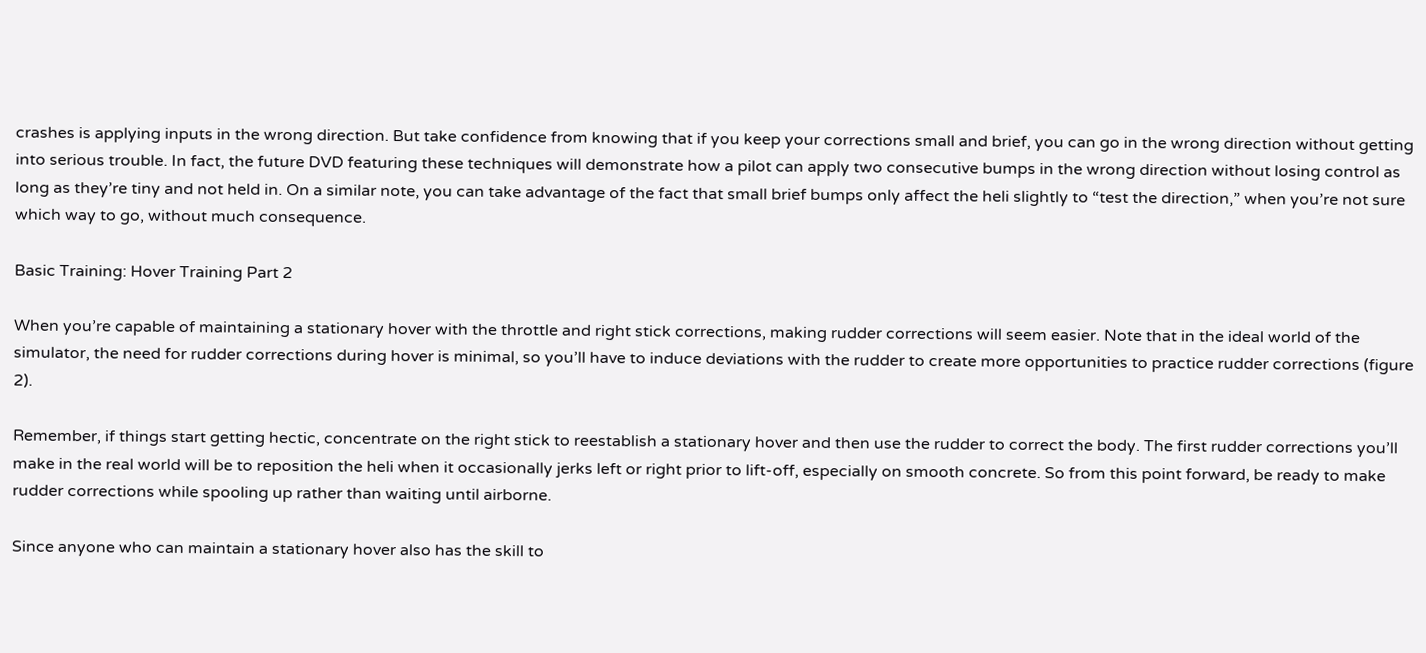crashes is applying inputs in the wrong direction. But take confidence from knowing that if you keep your corrections small and brief, you can go in the wrong direction without getting into serious trouble. In fact, the future DVD featuring these techniques will demonstrate how a pilot can apply two consecutive bumps in the wrong direction without losing control as long as they’re tiny and not held in. On a similar note, you can take advantage of the fact that small brief bumps only affect the heli slightly to “test the direction,” when you’re not sure which way to go, without much consequence.

Basic Training: Hover Training Part 2

When you’re capable of maintaining a stationary hover with the throttle and right stick corrections, making rudder corrections will seem easier. Note that in the ideal world of the simulator, the need for rudder corrections during hover is minimal, so you’ll have to induce deviations with the rudder to create more opportunities to practice rudder corrections (figure 2).

Remember, if things start getting hectic, concentrate on the right stick to reestablish a stationary hover and then use the rudder to correct the body. The first rudder corrections you’ll make in the real world will be to reposition the heli when it occasionally jerks left or right prior to lift-off, especially on smooth concrete. So from this point forward, be ready to make rudder corrections while spooling up rather than waiting until airborne.

Since anyone who can maintain a stationary hover also has the skill to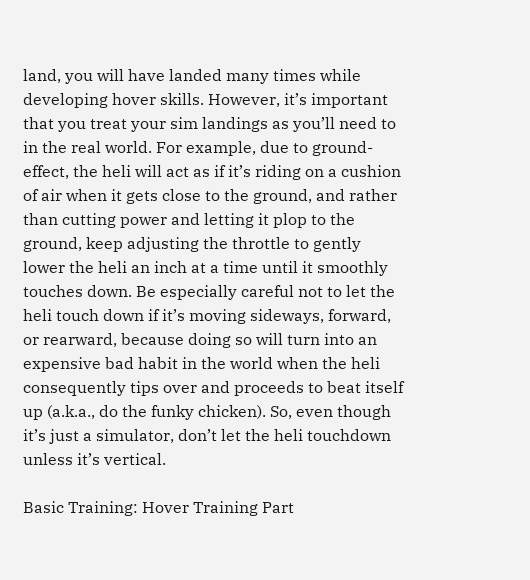land, you will have landed many times while developing hover skills. However, it’s important that you treat your sim landings as you’ll need to in the real world. For example, due to ground-effect, the heli will act as if it’s riding on a cushion of air when it gets close to the ground, and rather than cutting power and letting it plop to the ground, keep adjusting the throttle to gently lower the heli an inch at a time until it smoothly touches down. Be especially careful not to let the heli touch down if it’s moving sideways, forward, or rearward, because doing so will turn into an expensive bad habit in the world when the heli consequently tips over and proceeds to beat itself up (a.k.a., do the funky chicken). So, even though it’s just a simulator, don’t let the heli touchdown unless it’s vertical.

Basic Training: Hover Training Part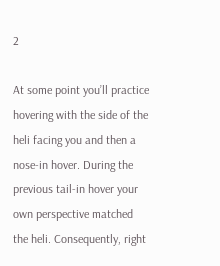2

At some point you’ll practice hovering with the side of the heli facing you and then a nose-in hover. During the previous tail-in hover your own perspective matched the heli. Consequently, right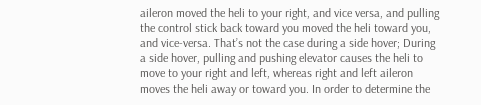aileron moved the heli to your right, and vice versa, and pulling the control stick back toward you moved the heli toward you, and vice-versa. That’s not the case during a side hover; During a side hover, pulling and pushing elevator causes the heli to move to your right and left, whereas right and left aileron moves the heli away or toward you. In order to determine the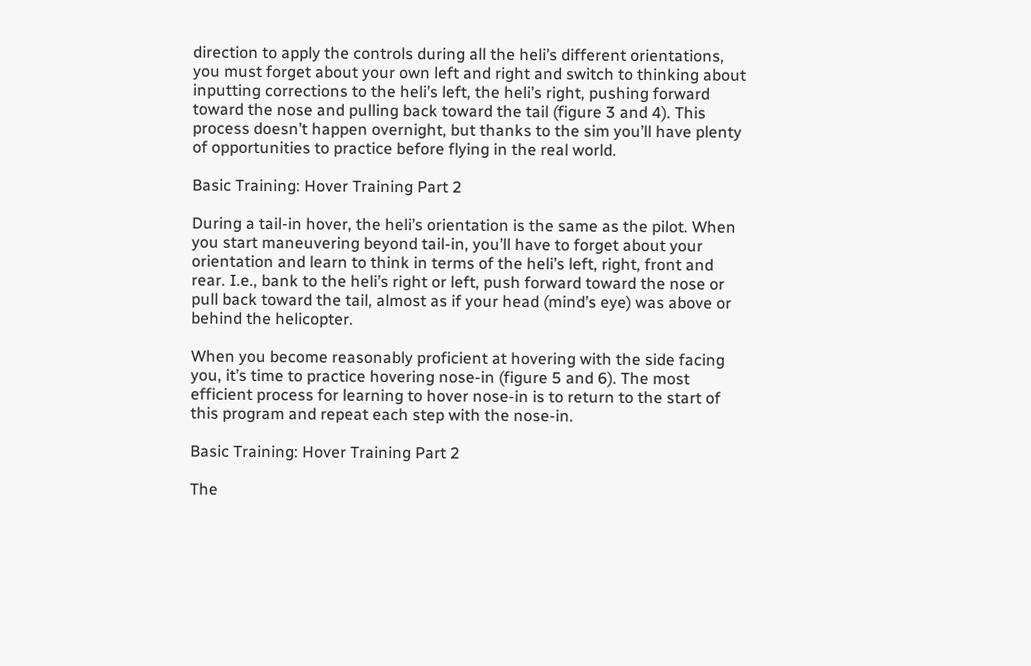direction to apply the controls during all the heli’s different orientations, you must forget about your own left and right and switch to thinking about inputting corrections to the heli’s left, the heli’s right, pushing forward toward the nose and pulling back toward the tail (figure 3 and 4). This process doesn’t happen overnight, but thanks to the sim you’ll have plenty of opportunities to practice before flying in the real world.

Basic Training: Hover Training Part 2

During a tail-in hover, the heli’s orientation is the same as the pilot. When you start maneuvering beyond tail-in, you’ll have to forget about your orientation and learn to think in terms of the heli’s left, right, front and rear. I.e., bank to the heli’s right or left, push forward toward the nose or pull back toward the tail, almost as if your head (mind’s eye) was above or behind the helicopter.

When you become reasonably proficient at hovering with the side facing you, it’s time to practice hovering nose-in (figure 5 and 6). The most efficient process for learning to hover nose-in is to return to the start of this program and repeat each step with the nose-in.

Basic Training: Hover Training Part 2

The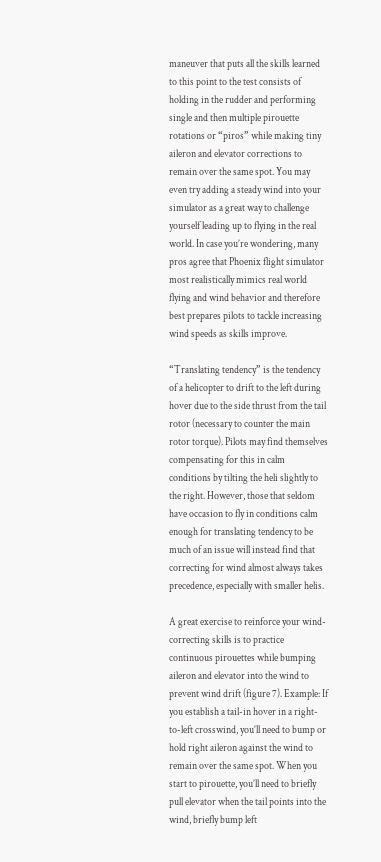maneuver that puts all the skills learned to this point to the test consists of holding in the rudder and performing single and then multiple pirouette rotations or “piros” while making tiny aileron and elevator corrections to remain over the same spot. You may even try adding a steady wind into your simulator as a great way to challenge yourself leading up to flying in the real world. In case you’re wondering, many pros agree that Phoenix flight simulator most realistically mimics real world flying and wind behavior and therefore best prepares pilots to tackle increasing wind speeds as skills improve.

“Translating tendency” is the tendency of a helicopter to drift to the left during hover due to the side thrust from the tail rotor (necessary to counter the main rotor torque). Pilots may find themselves compensating for this in calm conditions by tilting the heli slightly to the right. However, those that seldom have occasion to fly in conditions calm enough for translating tendency to be much of an issue will instead find that correcting for wind almost always takes precedence, especially with smaller helis.

A great exercise to reinforce your wind-correcting skills is to practice continuous pirouettes while bumping aileron and elevator into the wind to prevent wind drift (figure 7). Example: If you establish a tail-in hover in a right-to-left crosswind, you’ll need to bump or hold right aileron against the wind to remain over the same spot. When you start to pirouette, you’ll need to briefly pull elevator when the tail points into the wind, briefly bump left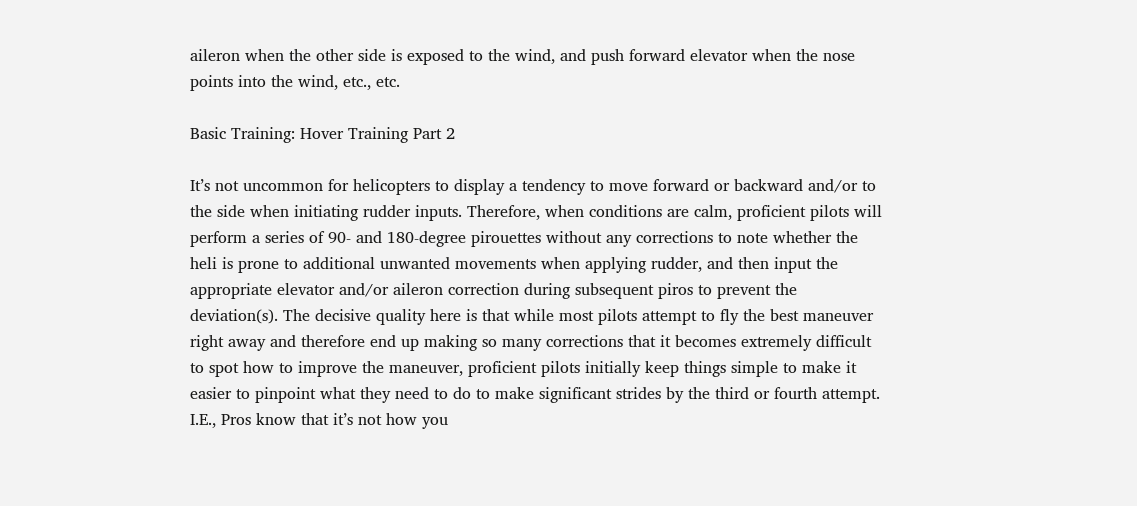aileron when the other side is exposed to the wind, and push forward elevator when the nose points into the wind, etc., etc.

Basic Training: Hover Training Part 2

It’s not uncommon for helicopters to display a tendency to move forward or backward and/or to the side when initiating rudder inputs. Therefore, when conditions are calm, proficient pilots will perform a series of 90- and 180-degree pirouettes without any corrections to note whether the heli is prone to additional unwanted movements when applying rudder, and then input the appropriate elevator and/or aileron correction during subsequent piros to prevent the deviation(s). The decisive quality here is that while most pilots attempt to fly the best maneuver right away and therefore end up making so many corrections that it becomes extremely difficult to spot how to improve the maneuver, proficient pilots initially keep things simple to make it easier to pinpoint what they need to do to make significant strides by the third or fourth attempt. I.E., Pros know that it’s not how you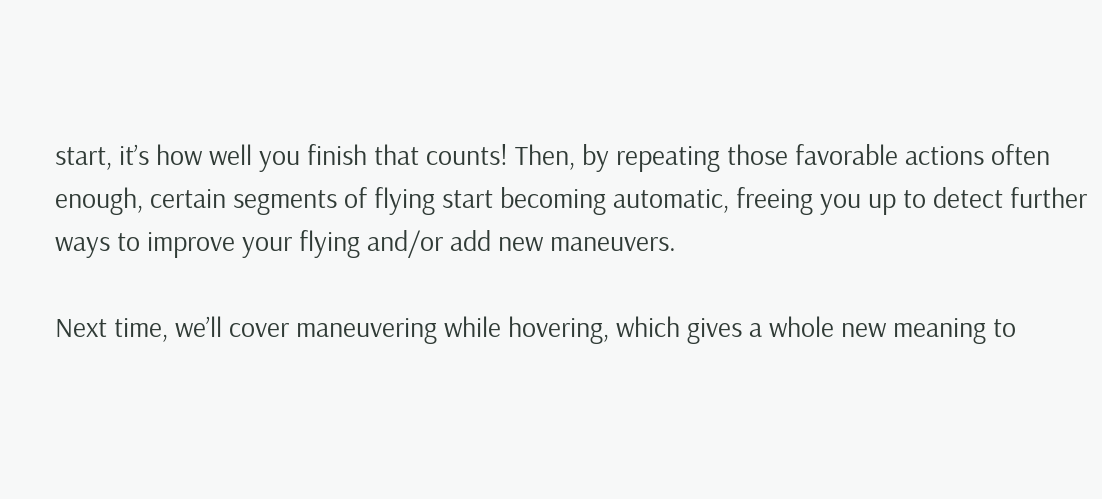start, it’s how well you finish that counts! Then, by repeating those favorable actions often enough, certain segments of flying start becoming automatic, freeing you up to detect further ways to improve your flying and/or add new maneuvers.

Next time, we’ll cover maneuvering while hovering, which gives a whole new meaning to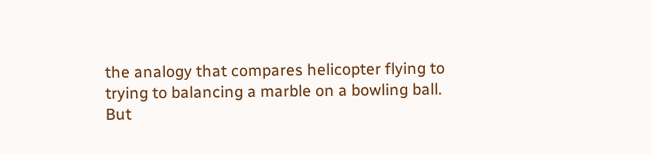the analogy that compares helicopter flying to trying to balancing a marble on a bowling ball. But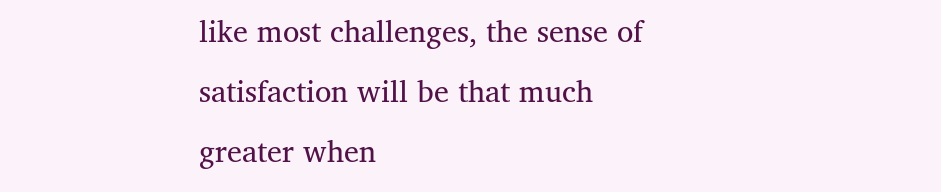like most challenges, the sense of satisfaction will be that much greater when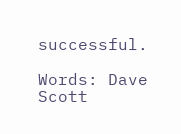successful.

Words: Dave Scott